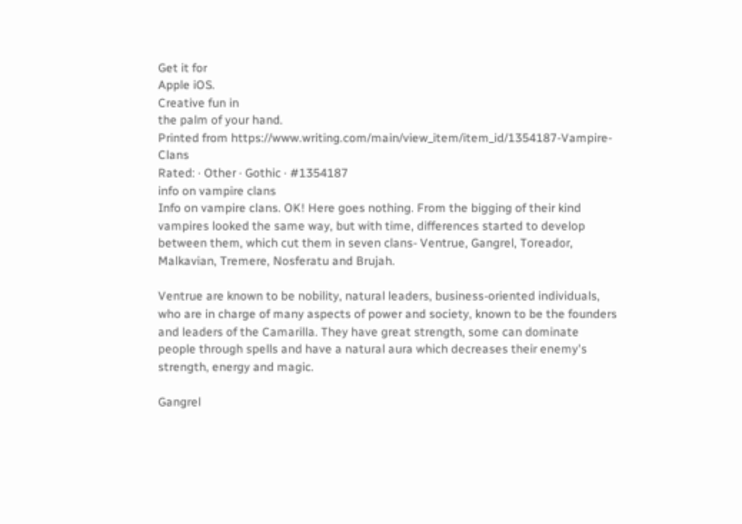Get it for
Apple iOS.
Creative fun in
the palm of your hand.
Printed from https://www.writing.com/main/view_item/item_id/1354187-Vampire-Clans
Rated: · Other · Gothic · #1354187
info on vampire clans
Info on vampire clans. OK! Here goes nothing. From the bigging of their kind vampires looked the same way, but with time, differences started to develop between them, which cut them in seven clans- Ventrue, Gangrel, Toreador, Malkavian, Tremere, Nosferatu and Brujah.

Ventrue are known to be nobility, natural leaders, business-oriented individuals, who are in charge of many aspects of power and society, known to be the founders and leaders of the Camarilla. They have great strength, some can dominate people through spells and have a natural aura which decreases their enemy's strength, energy and magic.

Gangrel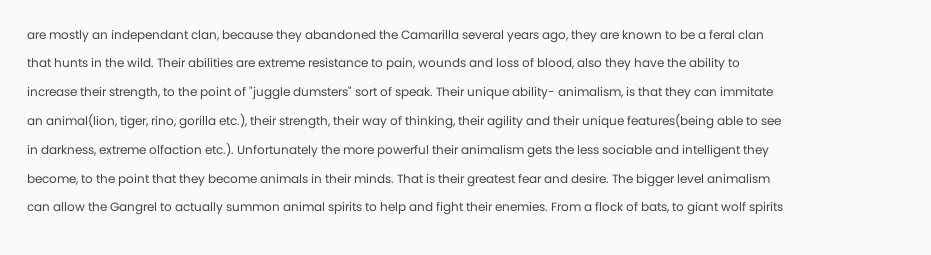are mostly an independant clan, because they abandoned the Camarilla several years ago, they are known to be a feral clan that hunts in the wild. Their abilities are extreme resistance to pain, wounds and loss of blood, also they have the ability to increase their strength, to the point of "juggle dumsters" sort of speak. Their unique ability- animalism, is that they can immitate an animal(lion, tiger, rino, gorilla etc.), their strength, their way of thinking, their agility and their unique features(being able to see in darkness, extreme olfaction etc.). Unfortunately the more powerful their animalism gets the less sociable and intelligent they become, to the point that they become animals in their minds. That is their greatest fear and desire. The bigger level animalism can allow the Gangrel to actually summon animal spirits to help and fight their enemies. From a flock of bats, to giant wolf spirits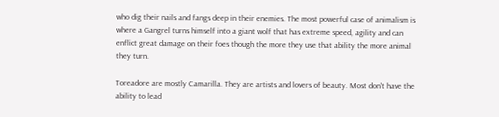who dig their nails and fangs deep in their enemies. The most powerful case of animalism is where a Gangrel turns himself into a giant wolf that has extreme speed, agility and can enflict great damage on their foes though the more they use that ability the more animal they turn.

Toreadore are mostly Camarilla. They are artists and lovers of beauty. Most don't have the ability to lead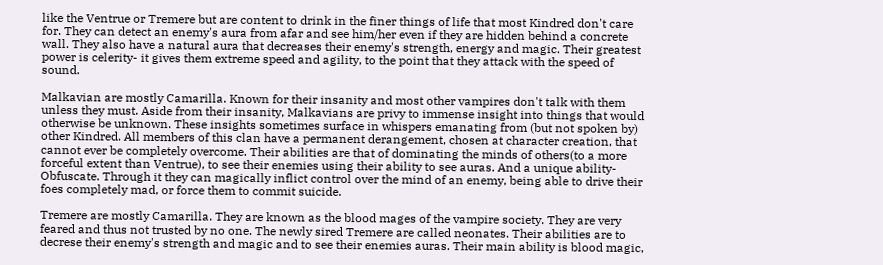like the Ventrue or Tremere but are content to drink in the finer things of life that most Kindred don't care for. They can detect an enemy's aura from afar and see him/her even if they are hidden behind a concrete wall. They also have a natural aura that decreases their enemy's strength, energy and magic. Their greatest power is celerity- it gives them extreme speed and agility, to the point that they attack with the speed of sound.

Malkavian are mostly Camarilla. Known for their insanity and most other vampires don't talk with them unless they must. Aside from their insanity, Malkavians are privy to immense insight into things that would otherwise be unknown. These insights sometimes surface in whispers emanating from (but not spoken by) other Kindred. All members of this clan have a permanent derangement, chosen at character creation, that cannot ever be completely overcome. Their abilities are that of dominating the minds of others(to a more forceful extent than Ventrue), to see their enemies using their ability to see auras. And a unique ability- Obfuscate. Through it they can magically inflict control over the mind of an enemy, being able to drive their foes completely mad, or force them to commit suicide.

Tremere are mostly Camarilla. They are known as the blood mages of the vampire society. They are very feared and thus not trusted by no one. The newly sired Tremere are called neonates. Their abilities are to decrese their enemy's strength and magic and to see their enemies auras. Their main ability is blood magic,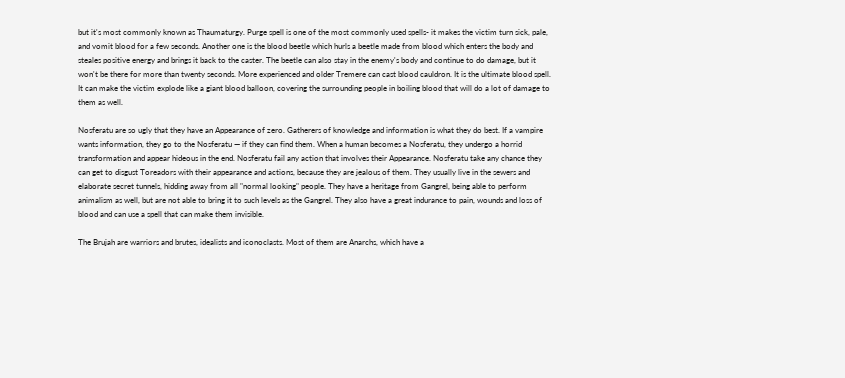but it's most commonly known as Thaumaturgy. Purge spell is one of the most commonly used spells- it makes the victim turn sick, pale, and vomit blood for a few seconds. Another one is the blood beetle which hurls a beetle made from blood which enters the body and steales positive energy and brings it back to the caster. The beetle can also stay in the enemy's body and continue to do damage, but it won't be there for more than twenty seconds. More experienced and older Tremere can cast blood cauldron. It is the ultimate blood spell. It can make the victim explode like a giant blood balloon, covering the surrounding people in boiling blood that will do a lot of damage to them as well.

Nosferatu are so ugly that they have an Appearance of zero. Gatherers of knowledge and information is what they do best. If a vampire wants information, they go to the Nosferatu — if they can find them. When a human becomes a Nosferatu, they undergo a horrid transformation and appear hideous in the end. Nosferatu fail any action that involves their Appearance. Nosferatu take any chance they can get to disgust Toreadors with their appearance and actions, because they are jealous of them. They usually live in the sewers and elaborate secret tunnels, hidding away from all "normal looking" people. They have a heritage from Gangrel, being able to perform animalism as well, but are not able to bring it to such levels as the Gangrel. They also have a great indurance to pain, wounds and loss of blood and can use a spell that can make them invisible.

The Brujah are warriors and brutes, idealists and iconoclasts. Most of them are Anarchs, which have a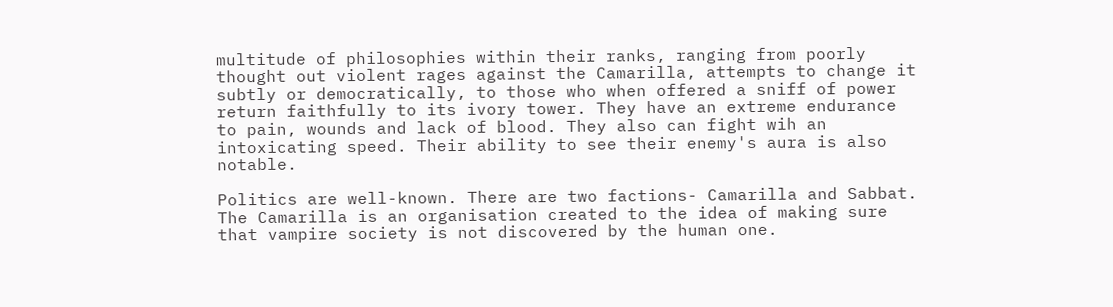multitude of philosophies within their ranks, ranging from poorly thought out violent rages against the Camarilla, attempts to change it subtly or democratically, to those who when offered a sniff of power return faithfully to its ivory tower. They have an extreme endurance to pain, wounds and lack of blood. They also can fight wih an intoxicating speed. Their ability to see their enemy's aura is also notable.

Politics are well-known. There are two factions- Camarilla and Sabbat. The Camarilla is an organisation created to the idea of making sure that vampire society is not discovered by the human one.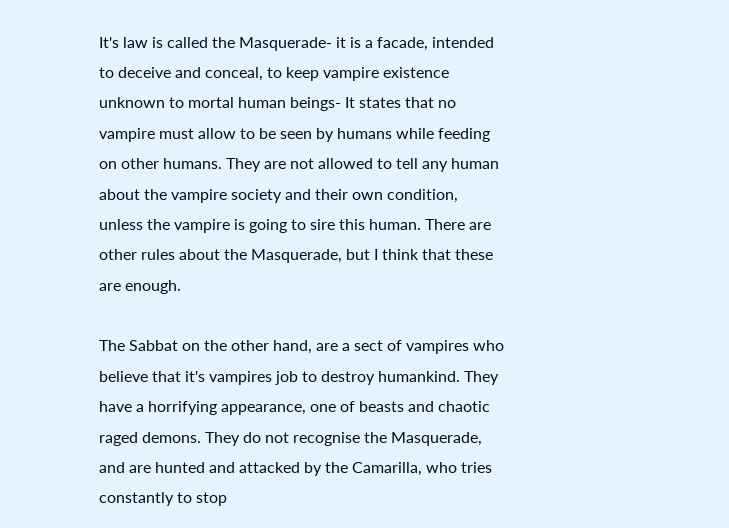It's law is called the Masquerade- it is a facade, intended to deceive and conceal, to keep vampire existence unknown to mortal human beings- It states that no vampire must allow to be seen by humans while feeding on other humans. They are not allowed to tell any human about the vampire society and their own condition, unless the vampire is going to sire this human. There are other rules about the Masquerade, but I think that these are enough.

The Sabbat on the other hand, are a sect of vampires who believe that it's vampires job to destroy humankind. They have a horrifying appearance, one of beasts and chaotic raged demons. They do not recognise the Masquerade, and are hunted and attacked by the Camarilla, who tries constantly to stop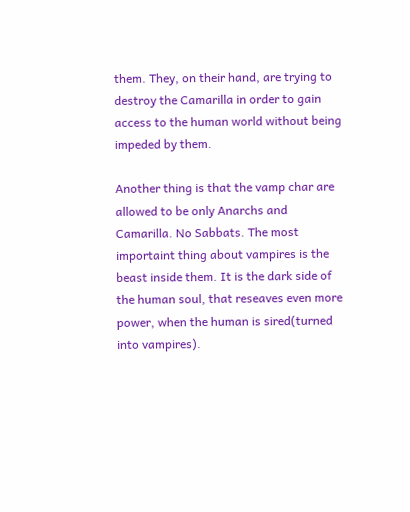them. They, on their hand, are trying to destroy the Camarilla in order to gain access to the human world without being impeded by them.

Another thing is that the vamp char are allowed to be only Anarchs and Camarilla. No Sabbats. The most importaint thing about vampires is the beast inside them. It is the dark side of the human soul, that reseaves even more power, when the human is sired(turned into vampires).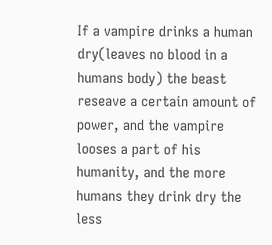If a vampire drinks a human dry(leaves no blood in a humans body) the beast reseave a certain amount of power, and the vampire looses a part of his humanity, and the more humans they drink dry the less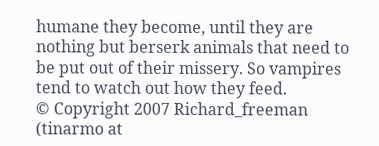humane they become, until they are nothing but berserk animals that need to be put out of their missery. So vampires tend to watch out how they feed.
© Copyright 2007 Richard_freeman (tinarmo at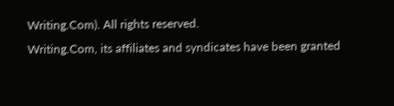Writing.Com). All rights reserved.
Writing.Com, its affiliates and syndicates have been granted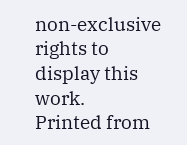non-exclusive rights to display this work.
Printed from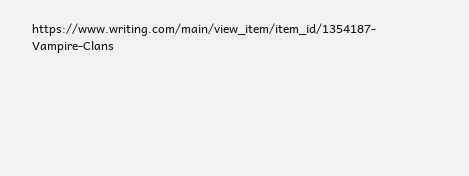https://www.writing.com/main/view_item/item_id/1354187-Vampire-Clans